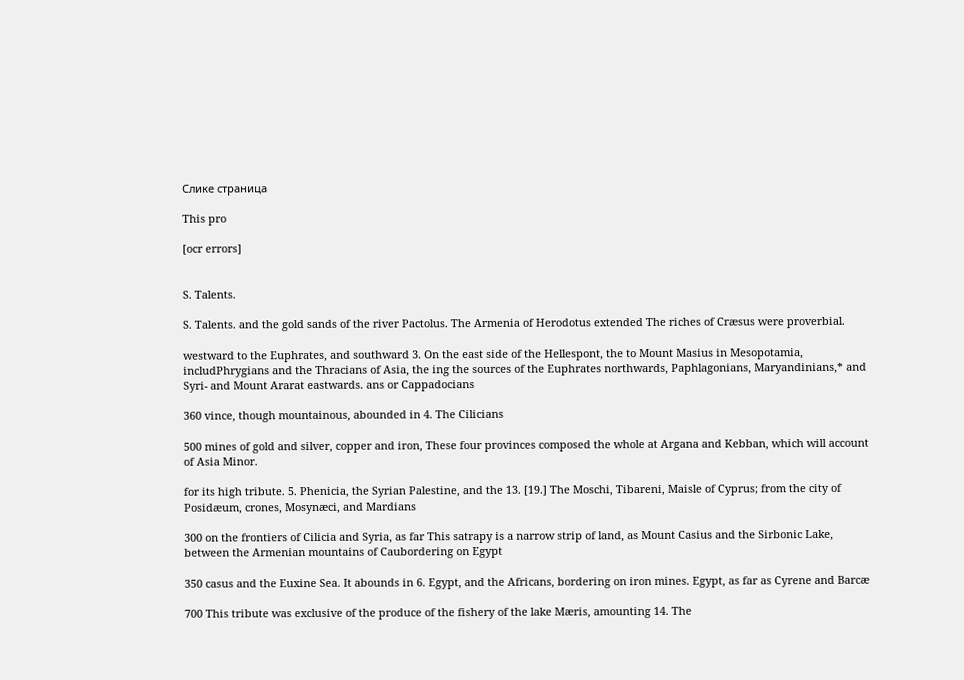Слике страница

This pro

[ocr errors]


S. Talents.

S. Talents. and the gold sands of the river Pactolus. The Armenia of Herodotus extended The riches of Cræsus were proverbial.

westward to the Euphrates, and southward 3. On the east side of the Hellespont, the to Mount Masius in Mesopotamia, includPhrygians and the Thracians of Asia, the ing the sources of the Euphrates northwards, Paphlagonians, Maryandinians,* and Syri- and Mount Ararat eastwards. ans or Cappadocians

360 vince, though mountainous, abounded in 4. The Cilicians

500 mines of gold and silver, copper and iron, These four provinces composed the whole at Argana and Kebban, which will account of Asia Minor.

for its high tribute. 5. Phenicia, the Syrian Palestine, and the 13. [19.] The Moschi, Tibareni, Maisle of Cyprus; from the city of Posidæum, crones, Mosynæci, and Mardians

300 on the frontiers of Cilicia and Syria, as far This satrapy is a narrow strip of land, as Mount Casius and the Sirbonic Lake, between the Armenian mountains of Caubordering on Egypt

350 casus and the Euxine Sea. It abounds in 6. Egypt, and the Africans, bordering on iron mines. Egypt, as far as Cyrene and Barcæ

700 This tribute was exclusive of the produce of the fishery of the lake Mæris, amounting 14. The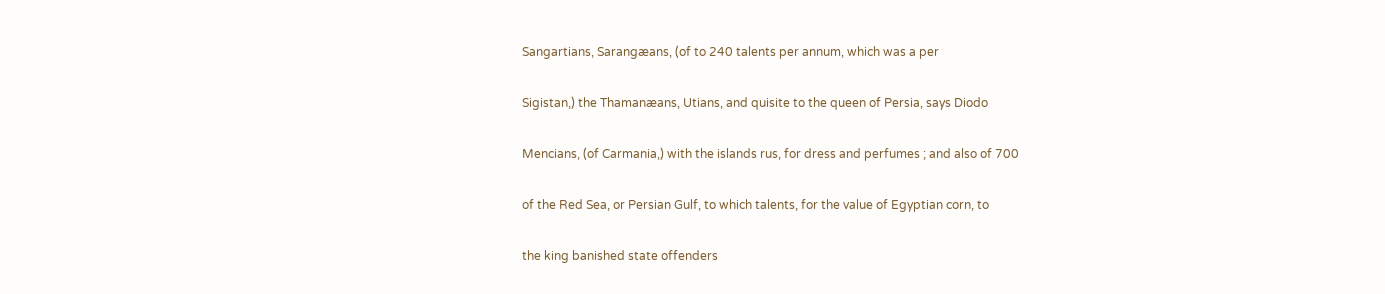Sangartians, Sarangæans, (of to 240 talents per annum, which was a per

Sigistan,) the Thamanæans, Utians, and quisite to the queen of Persia, says Diodo

Mencians, (of Carmania,) with the islands rus, for dress and perfumes ; and also of 700

of the Red Sea, or Persian Gulf, to which talents, for the value of Egyptian corn, to

the king banished state offenders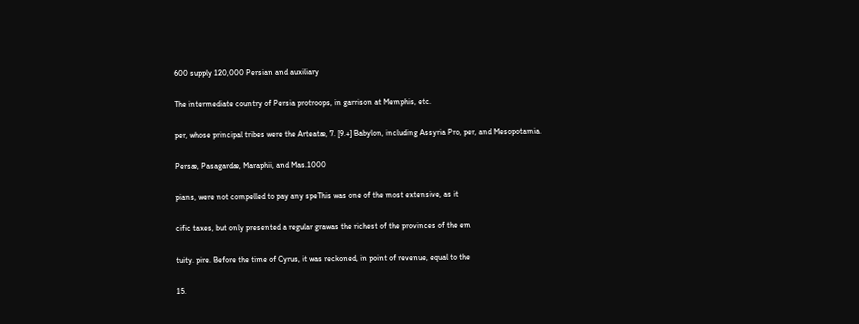600 supply 120,000 Persian and auxiliary

The intermediate country of Persia protroops, in garrison at Memphis, etc.

per, whose principal tribes were the Arteatæ, 7. [9.+] Babylon, including Assyria Pro, per, and Mesopotamia.

Persæ, Pasagardæ, Maraphii, and Mas.1000

pians, were not compelled to pay any speThis was one of the most extensive, as it

cific taxes, but only presented a regular grawas the richest of the provinces of the em

tuity. pire. Before the time of Cyrus, it was reckoned, in point of revenue, equal to the

15.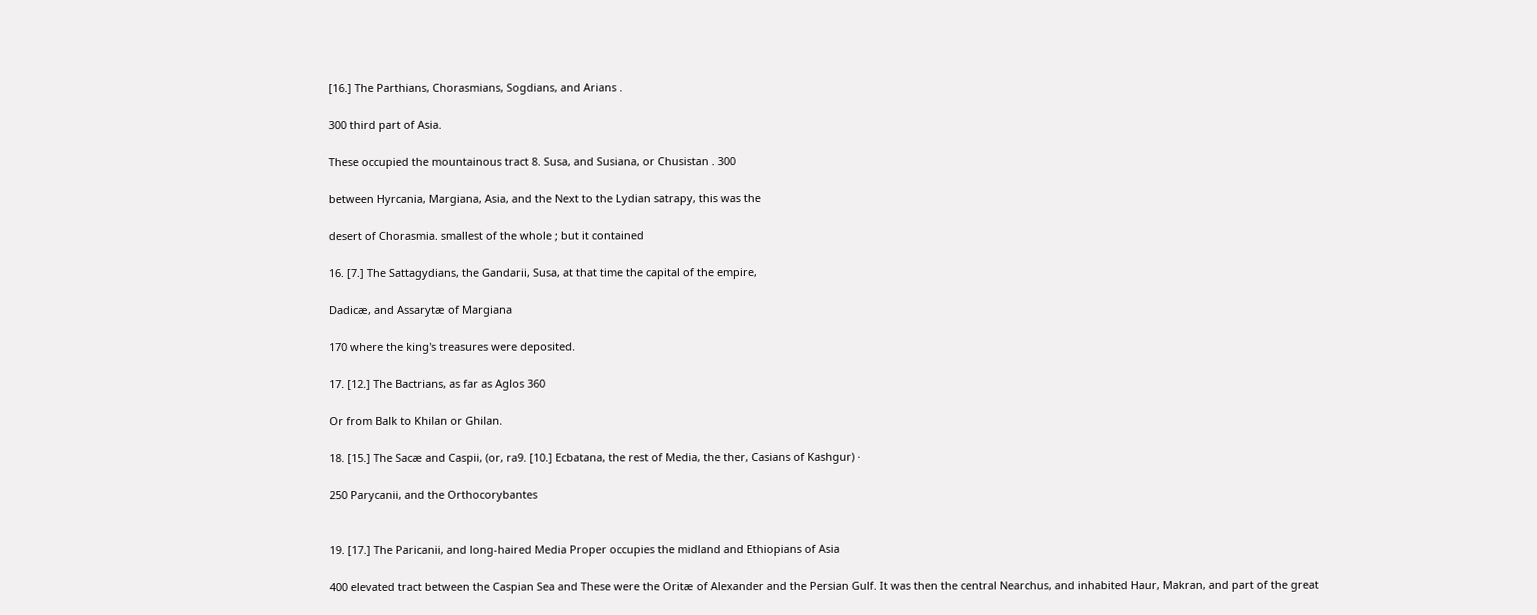[16.] The Parthians, Chorasmians, Sogdians, and Arians .

300 third part of Asia.

These occupied the mountainous tract 8. Susa, and Susiana, or Chusistan . 300

between Hyrcania, Margiana, Asia, and the Next to the Lydian satrapy, this was the

desert of Chorasmia. smallest of the whole ; but it contained

16. [7.] The Sattagydians, the Gandarii, Susa, at that time the capital of the empire,

Dadicæ, and Assarytæ of Margiana

170 where the king's treasures were deposited.

17. [12.] The Bactrians, as far as Aglos 360

Or from Balk to Khilan or Ghilan.

18. [15.] The Sacæ and Caspii, (or, ra9. [10.] Ecbatana, the rest of Media, the ther, Casians of Kashgur) ·

250 Parycanii, and the Orthocorybantes


19. [17.] The Paricanii, and long-haired Media Proper occupies the midland and Ethiopians of Asia

400 elevated tract between the Caspian Sea and These were the Oritæ of Alexander and the Persian Gulf. It was then the central Nearchus, and inhabited Haur, Makran, and part of the great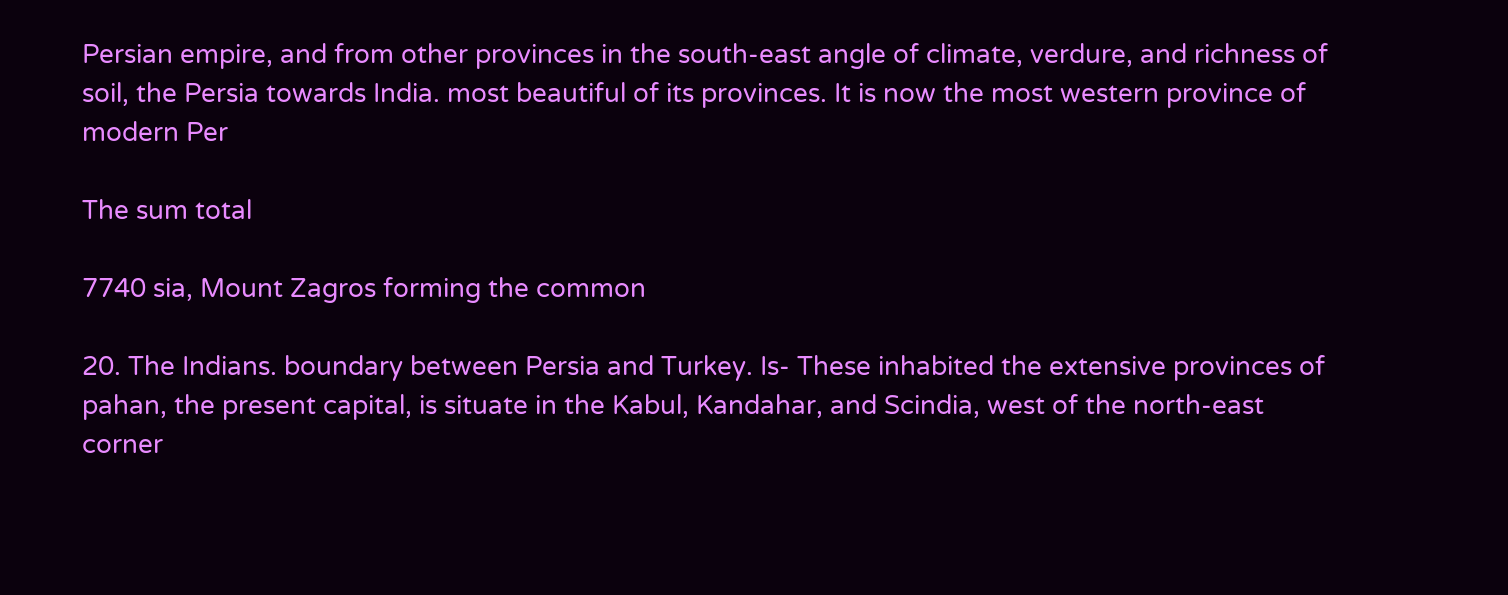Persian empire, and from other provinces in the south-east angle of climate, verdure, and richness of soil, the Persia towards India. most beautiful of its provinces. It is now the most western province of modern Per

The sum total

7740 sia, Mount Zagros forming the common

20. The Indians. boundary between Persia and Turkey. Is- These inhabited the extensive provinces of pahan, the present capital, is situate in the Kabul, Kandahar, and Scindia, west of the north-east corner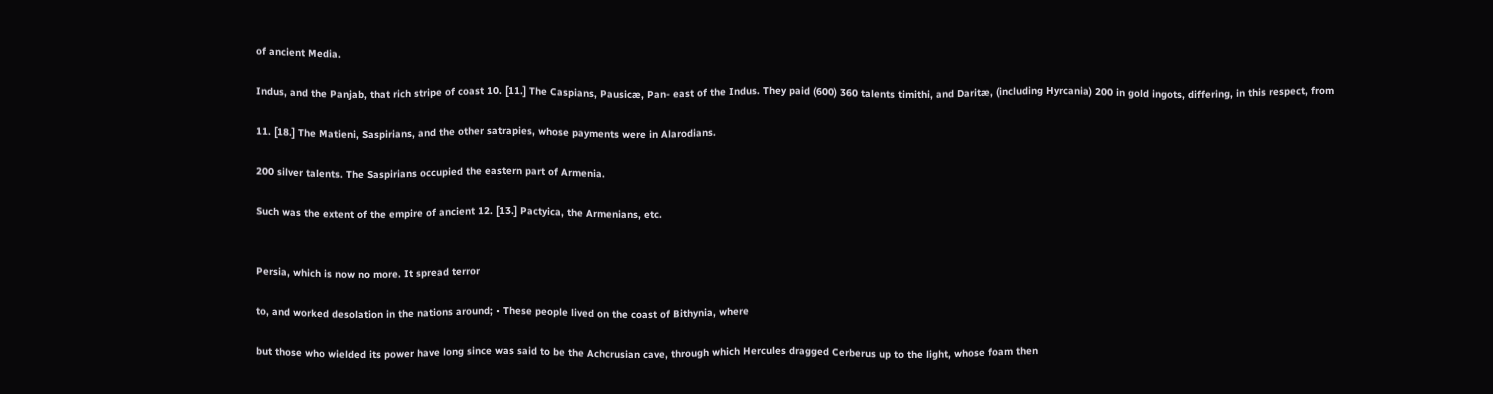of ancient Media.

Indus, and the Panjab, that rich stripe of coast 10. [11.] The Caspians, Pausicæ, Pan- east of the Indus. They paid (600) 360 talents timithi, and Daritæ, (including Hyrcania) 200 in gold ingots, differing, in this respect, from

11. [18.] The Matieni, Saspirians, and the other satrapies, whose payments were in Alarodians.

200 silver talents. The Saspirians occupied the eastern part of Armenia.

Such was the extent of the empire of ancient 12. [13.] Pactyica, the Armenians, etc.


Persia, which is now no more. It spread terror

to, and worked desolation in the nations around; • These people lived on the coast of Bithynia, where

but those who wielded its power have long since was said to be the Achcrusian cave, through which Hercules dragged Cerberus up to the light, whose foam then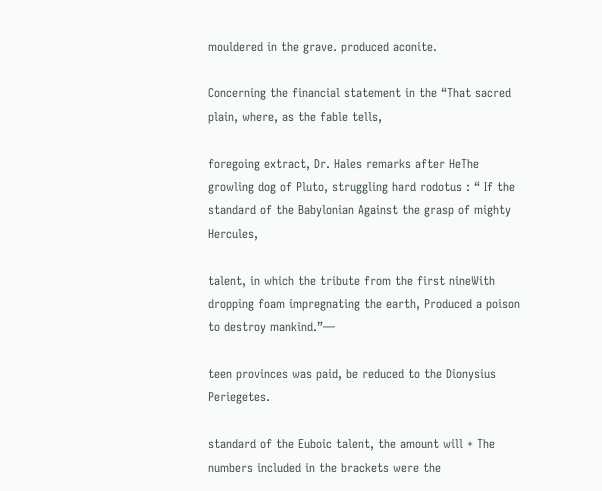mouldered in the grave. produced aconite.

Concerning the financial statement in the “That sacred plain, where, as the fable tells,

foregoing extract, Dr. Hales remarks after HeThe growling dog of Pluto, struggling hard rodotus : “ If the standard of the Babylonian Against the grasp of mighty Hercules,

talent, in which the tribute from the first nineWith dropping foam impregnating the earth, Produced a poison to destroy mankind.”—

teen provinces was paid, be reduced to the Dionysius Periegetes.

standard of the Euboic talent, the amount will + The numbers included in the brackets were the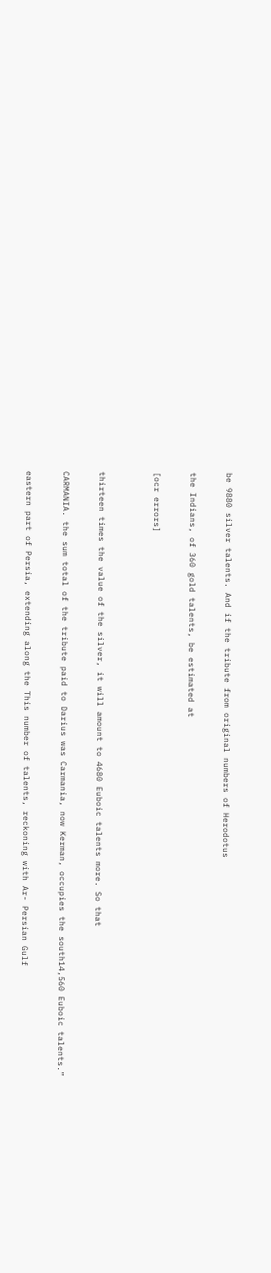be 9880 silver talents. And if the tribute from original numbers of Herodotus

the Indians, of 360 gold talents, be estimated at

[ocr errors]


thirteen times the value of the silver, it will amount to 4680 Euboic talents more. So that

CARMANIA. the sum total of the tribute paid to Darius was Carmania, now Kerman, occupies the south14,560 Euboic talents.”

eastern part of Persia, extending along the This number of talents, reckoning with Ar- Persian Gulf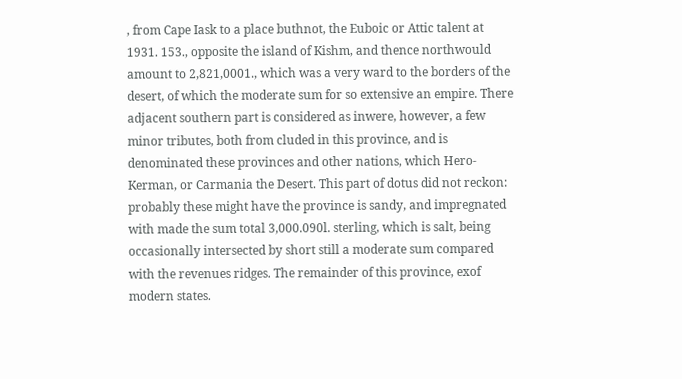, from Cape Iask to a place buthnot, the Euboic or Attic talent at 1931. 153., opposite the island of Kishm, and thence northwould amount to 2,821,0001., which was a very ward to the borders of the desert, of which the moderate sum for so extensive an empire. There adjacent southern part is considered as inwere, however, a few minor tributes, both from cluded in this province, and is denominated these provinces and other nations, which Hero- Kerman, or Carmania the Desert. This part of dotus did not reckon: probably these might have the province is sandy, and impregnated with made the sum total 3,000.090l. sterling, which is salt, being occasionally intersected by short still a moderate sum compared with the revenues ridges. The remainder of this province, exof modern states.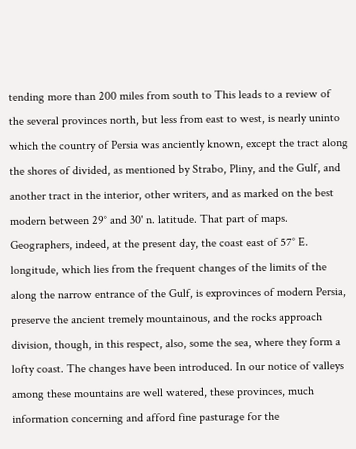tending more than 200 miles from south to This leads to a review of the several provinces north, but less from east to west, is nearly uninto which the country of Persia was anciently known, except the tract along the shores of divided, as mentioned by Strabo, Pliny, and the Gulf, and another tract in the interior, other writers, and as marked on the best modern between 29° and 30' n. latitude. That part of maps. Geographers, indeed, at the present day, the coast east of 57° E. longitude, which lies from the frequent changes of the limits of the along the narrow entrance of the Gulf, is exprovinces of modern Persia, preserve the ancient tremely mountainous, and the rocks approach division, though, in this respect, also, some the sea, where they form a lofty coast. The changes have been introduced. In our notice of valleys among these mountains are well watered, these provinces, much information concerning and afford fine pasturage for the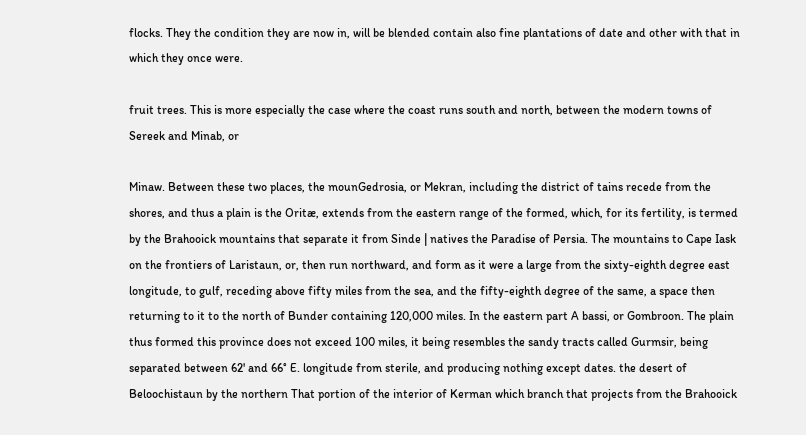flocks. They the condition they are now in, will be blended contain also fine plantations of date and other with that in which they once were.

fruit trees. This is more especially the case where the coast runs south and north, between the modern towns of Sereek and Minab, or

Minaw. Between these two places, the mounGedrosia, or Mekran, including the district of tains recede from the shores, and thus a plain is the Oritæ, extends from the eastern range of the formed, which, for its fertility, is termed by the Brahooick mountains that separate it from Sinde | natives the Paradise of Persia. The mountains to Cape Iask on the frontiers of Laristaun, or, then run northward, and form as it were a large from the sixty-eighth degree east longitude, to gulf, receding above fifty miles from the sea, and the fifty-eighth degree of the same, a space then returning to it to the north of Bunder containing 120,000 miles. In the eastern part A bassi, or Gombroon. The plain thus formed this province does not exceed 100 miles, it being resembles the sandy tracts called Gurmsir, being separated between 62' and 66° E. longitude from sterile, and producing nothing except dates. the desert of Beloochistaun by the northern That portion of the interior of Kerman which branch that projects from the Brahooick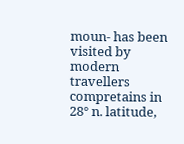moun- has been visited by modern travellers compretains in 28° n. latitude,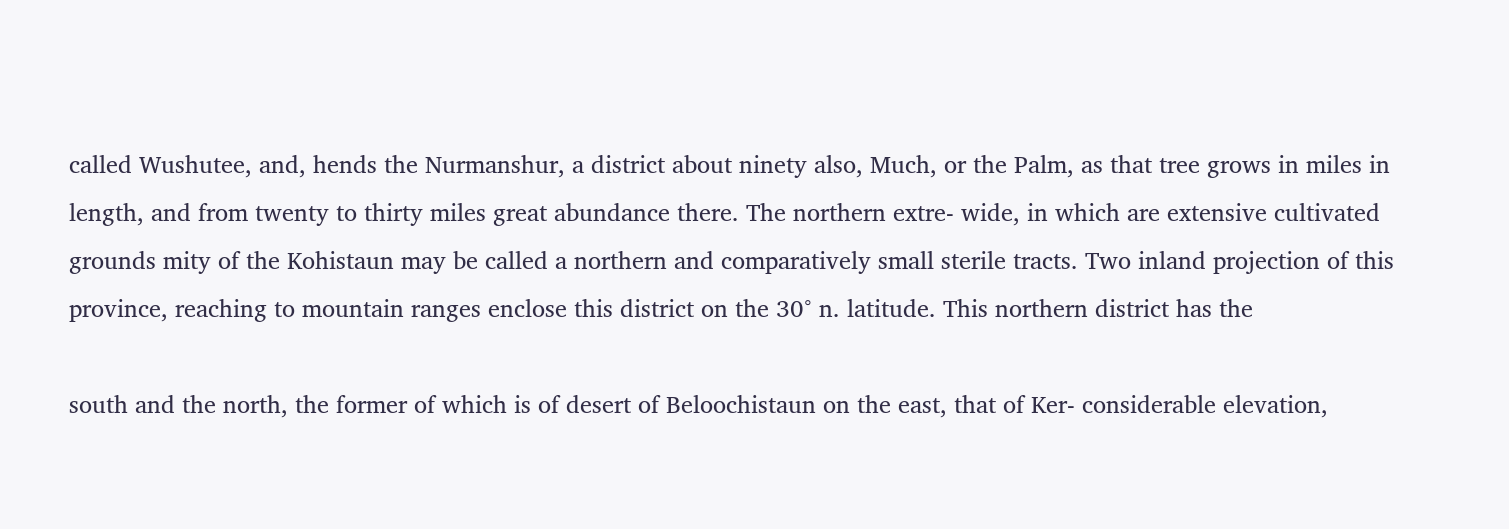called Wushutee, and, hends the Nurmanshur, a district about ninety also, Much, or the Palm, as that tree grows in miles in length, and from twenty to thirty miles great abundance there. The northern extre- wide, in which are extensive cultivated grounds mity of the Kohistaun may be called a northern and comparatively small sterile tracts. Two inland projection of this province, reaching to mountain ranges enclose this district on the 30° n. latitude. This northern district has the

south and the north, the former of which is of desert of Beloochistaun on the east, that of Ker- considerable elevation,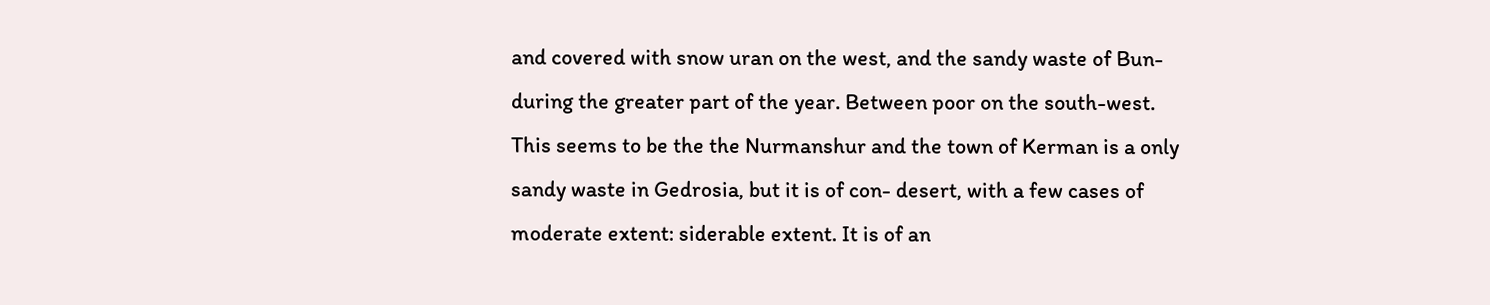and covered with snow uran on the west, and the sandy waste of Bun- during the greater part of the year. Between poor on the south-west. This seems to be the the Nurmanshur and the town of Kerman is a only sandy waste in Gedrosia, but it is of con- desert, with a few cases of moderate extent: siderable extent. It is of an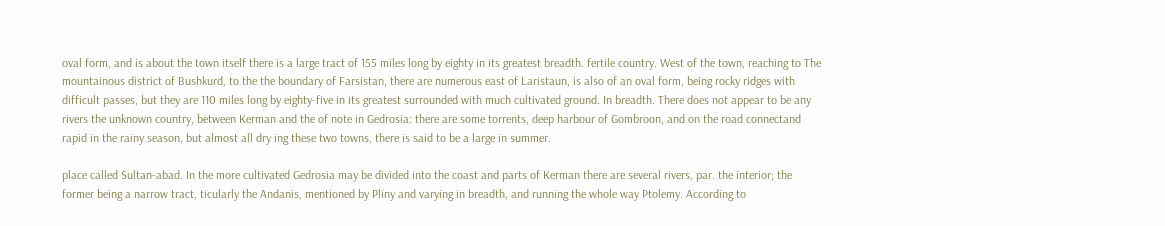oval form, and is about the town itself there is a large tract of 155 miles long by eighty in its greatest breadth. fertile country. West of the town, reaching to The mountainous district of Bushkurd, to the the boundary of Farsistan, there are numerous east of Laristaun, is also of an oval form, being rocky ridges with difficult passes, but they are 110 miles long by eighty-five in its greatest surrounded with much cultivated ground. In breadth. There does not appear to be any rivers the unknown country, between Kerman and the of note in Gedrosia: there are some torrents, deep harbour of Gombroon, and on the road connectand rapid in the rainy season, but almost all dry ing these two towns, there is said to be a large in summer.

place called Sultan-abad. In the more cultivated Gedrosia may be divided into the coast and parts of Kerman there are several rivers, par. the interior; the former being a narrow tract, ticularly the Andanis, mentioned by Pliny and varying in breadth, and running the whole way Ptolemy. According to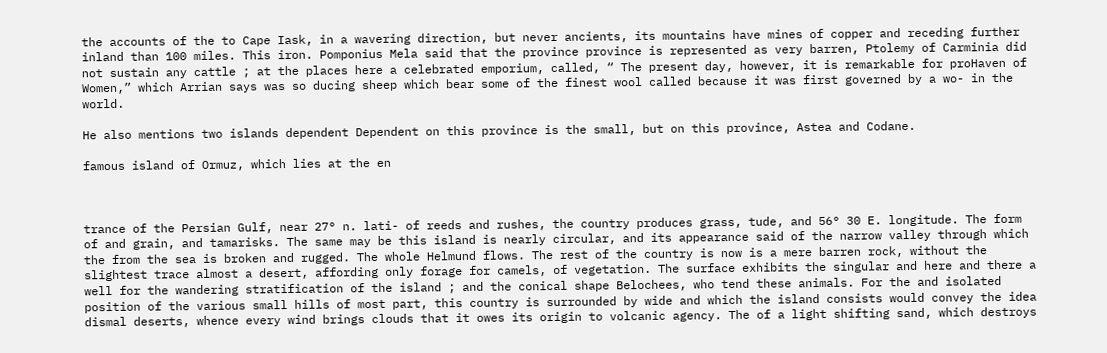the accounts of the to Cape Iask, in a wavering direction, but never ancients, its mountains have mines of copper and receding further inland than 100 miles. This iron. Pomponius Mela said that the province province is represented as very barren, Ptolemy of Carminia did not sustain any cattle ; at the places here a celebrated emporium, called, “ The present day, however, it is remarkable for proHaven of Women,” which Arrian says was so ducing sheep which bear some of the finest wool called because it was first governed by a wo- in the world.

He also mentions two islands dependent Dependent on this province is the small, but on this province, Astea and Codane.

famous island of Ormuz, which lies at the en



trance of the Persian Gulf, near 27° n. lati- of reeds and rushes, the country produces grass, tude, and 56° 30 E. longitude. The form of and grain, and tamarisks. The same may be this island is nearly circular, and its appearance said of the narrow valley through which the from the sea is broken and rugged. The whole Helmund flows. The rest of the country is now is a mere barren rock, without the slightest trace almost a desert, affording only forage for camels, of vegetation. The surface exhibits the singular and here and there a well for the wandering stratification of the island ; and the conical shape Belochees, who tend these animals. For the and isolated position of the various small hills of most part, this country is surrounded by wide and which the island consists would convey the idea dismal deserts, whence every wind brings clouds that it owes its origin to volcanic agency. The of a light shifting sand, which destroys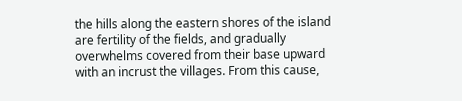the hills along the eastern shores of the island are fertility of the fields, and gradually overwhelms covered from their base upward with an incrust the villages. From this cause,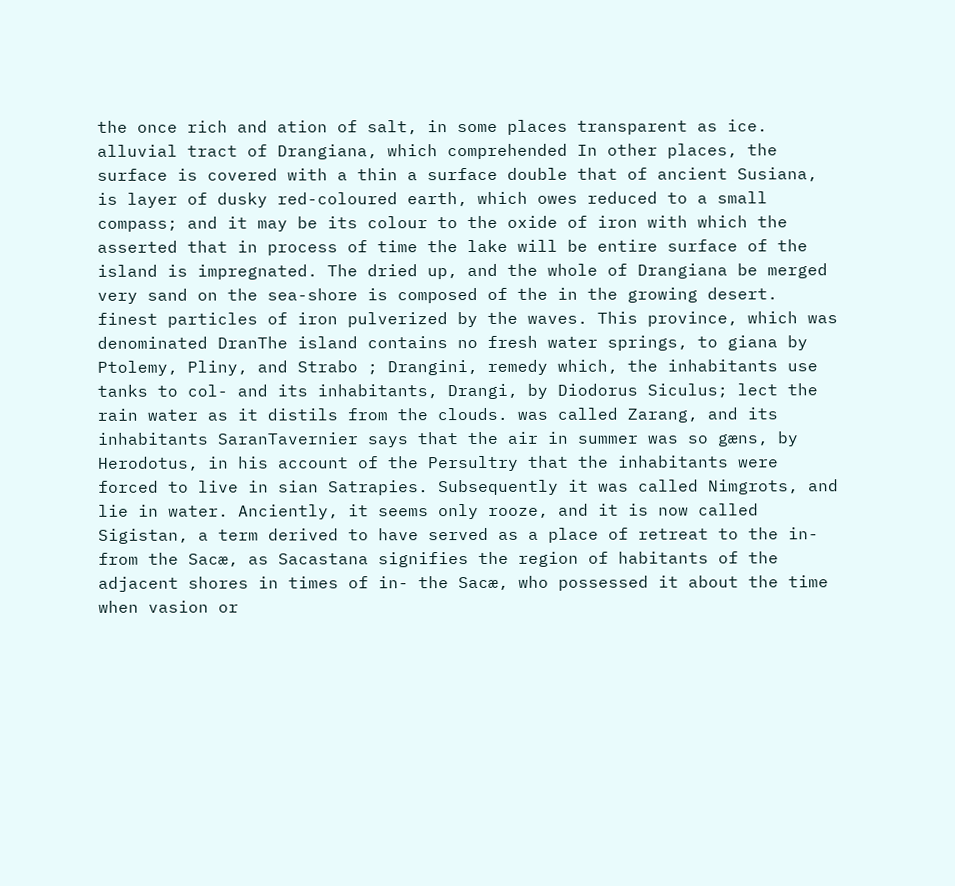the once rich and ation of salt, in some places transparent as ice. alluvial tract of Drangiana, which comprehended In other places, the surface is covered with a thin a surface double that of ancient Susiana, is layer of dusky red-coloured earth, which owes reduced to a small compass; and it may be its colour to the oxide of iron with which the asserted that in process of time the lake will be entire surface of the island is impregnated. The dried up, and the whole of Drangiana be merged very sand on the sea-shore is composed of the in the growing desert. finest particles of iron pulverized by the waves. This province, which was denominated DranThe island contains no fresh water springs, to giana by Ptolemy, Pliny, and Strabo ; Drangini, remedy which, the inhabitants use tanks to col- and its inhabitants, Drangi, by Diodorus Siculus; lect the rain water as it distils from the clouds. was called Zarang, and its inhabitants SaranTavernier says that the air in summer was so gæns, by Herodotus, in his account of the Persultry that the inhabitants were forced to live in sian Satrapies. Subsequently it was called Nimgrots, and lie in water. Anciently, it seems only rooze, and it is now called Sigistan, a term derived to have served as a place of retreat to the in- from the Sacæ, as Sacastana signifies the region of habitants of the adjacent shores in times of in- the Sacæ, who possessed it about the time when vasion or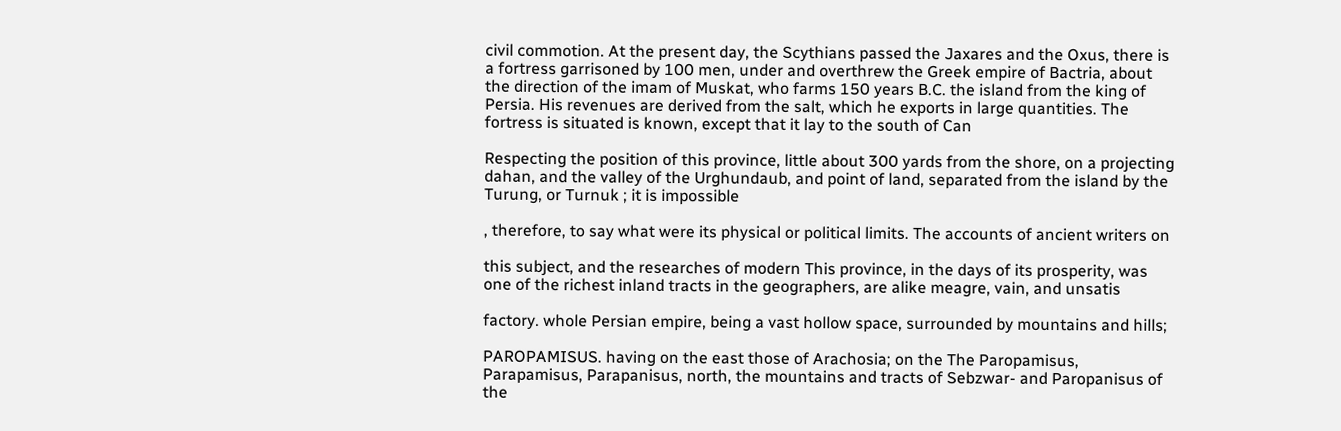civil commotion. At the present day, the Scythians passed the Jaxares and the Oxus, there is a fortress garrisoned by 100 men, under and overthrew the Greek empire of Bactria, about the direction of the imam of Muskat, who farms 150 years B.C. the island from the king of Persia. His revenues are derived from the salt, which he exports in large quantities. The fortress is situated is known, except that it lay to the south of Can

Respecting the position of this province, little about 300 yards from the shore, on a projecting dahan, and the valley of the Urghundaub, and point of land, separated from the island by the Turung, or Turnuk ; it is impossible

, therefore, to say what were its physical or political limits. The accounts of ancient writers on

this subject, and the researches of modern This province, in the days of its prosperity, was one of the richest inland tracts in the geographers, are alike meagre, vain, and unsatis

factory. whole Persian empire, being a vast hollow space, surrounded by mountains and hills;

PAROPAMISUS. having on the east those of Arachosia; on the The Paropamisus, Parapamisus, Parapanisus, north, the mountains and tracts of Sebzwar- and Paropanisus of the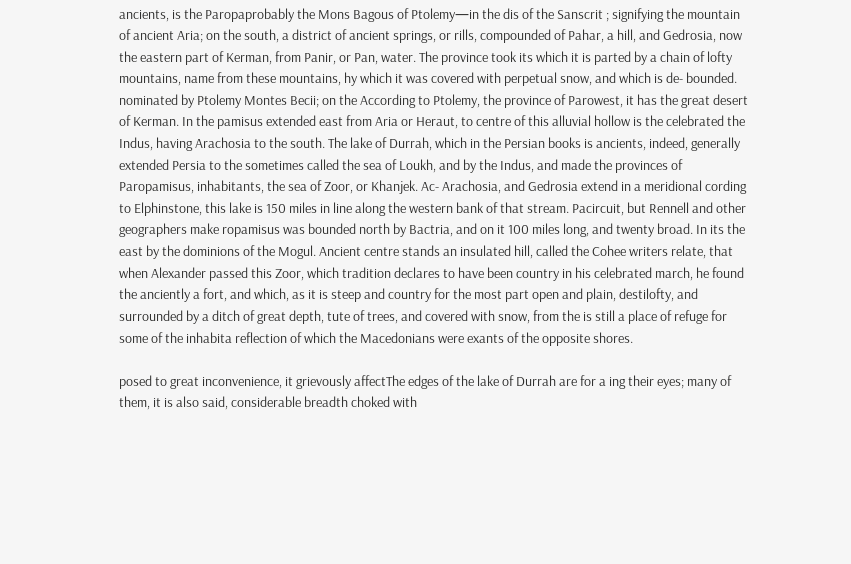ancients, is the Paropaprobably the Mons Bagous of Ptolemy—in the dis of the Sanscrit ; signifying the mountain of ancient Aria; on the south, a district of ancient springs, or rills, compounded of Pahar, a hill, and Gedrosia, now the eastern part of Kerman, from Panir, or Pan, water. The province took its which it is parted by a chain of lofty mountains, name from these mountains, hy which it was covered with perpetual snow, and which is de- bounded. nominated by Ptolemy Montes Becii; on the According to Ptolemy, the province of Parowest, it has the great desert of Kerman. In the pamisus extended east from Aria or Heraut, to centre of this alluvial hollow is the celebrated the Indus, having Arachosia to the south. The lake of Durrah, which in the Persian books is ancients, indeed, generally extended Persia to the sometimes called the sea of Loukh, and by the Indus, and made the provinces of Paropamisus, inhabitants, the sea of Zoor, or Khanjek. Ac- Arachosia, and Gedrosia extend in a meridional cording to Elphinstone, this lake is 150 miles in line along the western bank of that stream. Pacircuit, but Rennell and other geographers make ropamisus was bounded north by Bactria, and on it 100 miles long, and twenty broad. In its the east by the dominions of the Mogul. Ancient centre stands an insulated hill, called the Cohee writers relate, that when Alexander passed this Zoor, which tradition declares to have been country in his celebrated march, he found the anciently a fort, and which, as it is steep and country for the most part open and plain, destilofty, and surrounded by a ditch of great depth, tute of trees, and covered with snow, from the is still a place of refuge for some of the inhabita reflection of which the Macedonians were exants of the opposite shores.

posed to great inconvenience, it grievously affectThe edges of the lake of Durrah are for a ing their eyes; many of them, it is also said, considerable breadth choked with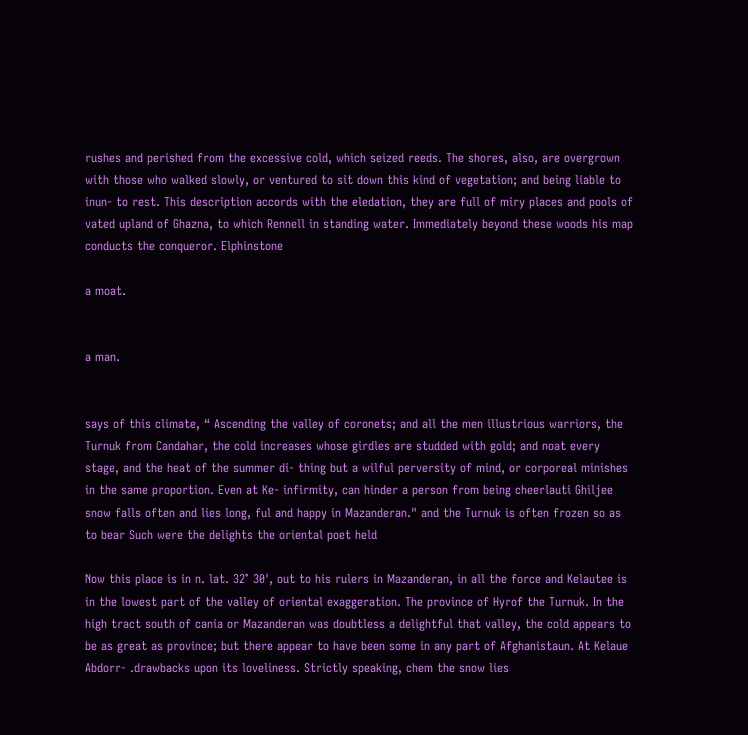rushes and perished from the excessive cold, which seized reeds. The shores, also, are overgrown with those who walked slowly, or ventured to sit down this kind of vegetation; and being liable to inun- to rest. This description accords with the eledation, they are full of miry places and pools of vated upland of Ghazna, to which Rennell in standing water. Immediately beyond these woods his map conducts the conqueror. Elphinstone

a moat.


a man.


says of this climate, “ Ascending the valley of coronets; and all the men illustrious warriors, the Turnuk from Candahar, the cold increases whose girdles are studded with gold; and noat every stage, and the heat of the summer di- thing but a wilful perversity of mind, or corporeal minishes in the same proportion. Even at Ke- infirmity, can hinder a person from being cheerlauti Ghiljee snow falls often and lies long, ful and happy in Mazanderan." and the Turnuk is often frozen so as to bear Such were the delights the oriental poet held

Now this place is in n. lat. 32° 30', out to his rulers in Mazanderan, in all the force and Kelautee is in the lowest part of the valley of oriental exaggeration. The province of Hyrof the Turnuk. In the high tract south of cania or Mazanderan was doubtless a delightful that valley, the cold appears to be as great as province; but there appear to have been some in any part of Afghanistaun. At Kelaue Abdorr- .drawbacks upon its loveliness. Strictly speaking, chem the snow lies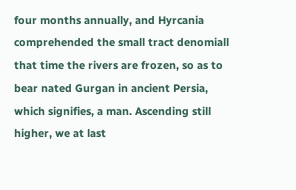four months annually, and Hyrcania comprehended the small tract denomiall that time the rivers are frozen, so as to bear nated Gurgan in ancient Persia, which signifies, a man. Ascending still higher, we at last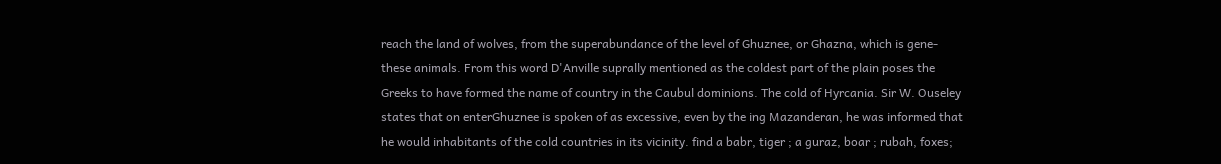reach the land of wolves, from the superabundance of the level of Ghuznee, or Ghazna, which is gene- these animals. From this word D'Anville suprally mentioned as the coldest part of the plain poses the Greeks to have formed the name of country in the Caubul dominions. The cold of Hyrcania. Sir W. Ouseley states that on enterGhuznee is spoken of as excessive, even by the ing Mazanderan, he was informed that he would inhabitants of the cold countries in its vicinity. find a babr, tiger ; a guraz, boar ; rubah, foxes;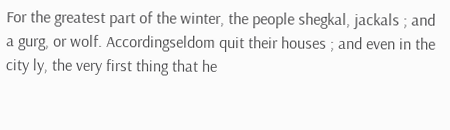For the greatest part of the winter, the people shegkal, jackals ; and a gurg, or wolf. Accordingseldom quit their houses ; and even in the city ly, the very first thing that he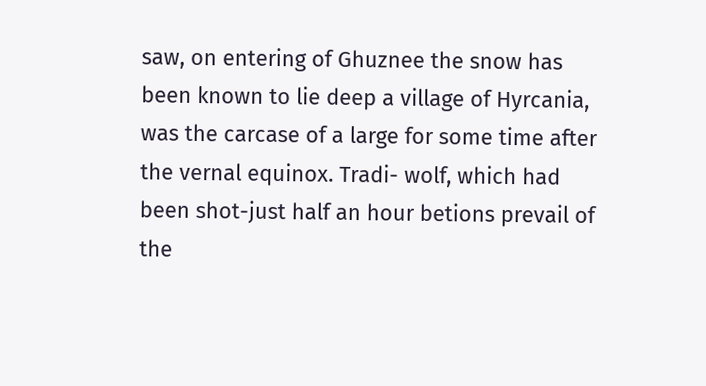saw, on entering of Ghuznee the snow has been known to lie deep a village of Hyrcania, was the carcase of a large for some time after the vernal equinox. Tradi- wolf, which had been shot-just half an hour betions prevail of the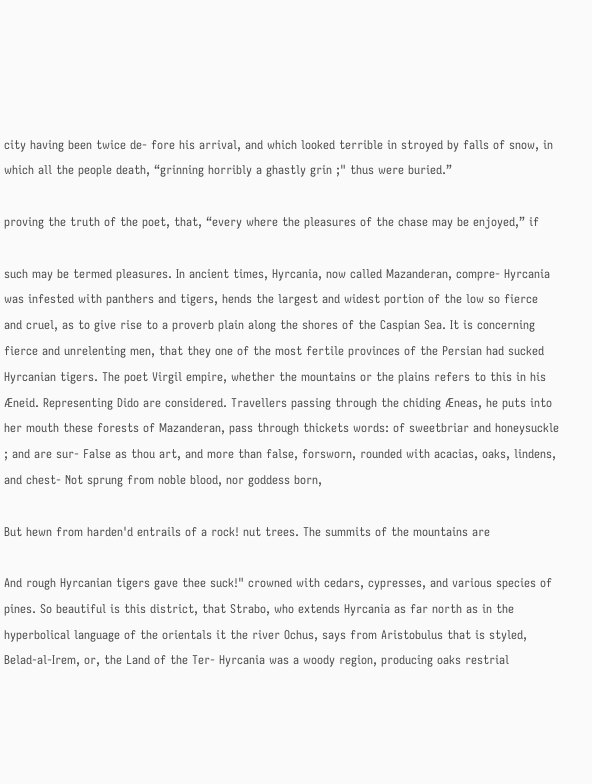city having been twice de- fore his arrival, and which looked terrible in stroyed by falls of snow, in which all the people death, “grinning horribly a ghastly grin ;" thus were buried.”

proving the truth of the poet, that, “every where the pleasures of the chase may be enjoyed,” if

such may be termed pleasures. In ancient times, Hyrcania, now called Mazanderan, compre- Hyrcania was infested with panthers and tigers, hends the largest and widest portion of the low so fierce and cruel, as to give rise to a proverb plain along the shores of the Caspian Sea. It is concerning fierce and unrelenting men, that they one of the most fertile provinces of the Persian had sucked Hyrcanian tigers. The poet Virgil empire, whether the mountains or the plains refers to this in his Æneid. Representing Dido are considered. Travellers passing through the chiding Æneas, he puts into her mouth these forests of Mazanderan, pass through thickets words: of sweetbriar and honeysuckle ; and are sur- False as thou art, and more than false, forsworn, rounded with acacias, oaks, lindens, and chest- Not sprung from noble blood, nor goddess born,

But hewn from harden'd entrails of a rock! nut trees. The summits of the mountains are

And rough Hyrcanian tigers gave thee suck!" crowned with cedars, cypresses, and various species of pines. So beautiful is this district, that Strabo, who extends Hyrcania as far north as in the hyperbolical language of the orientals it the river Ochus, says from Aristobulus that is styled, Belad-al-Irem, or, the Land of the Ter- Hyrcania was a woody region, producing oaks restrial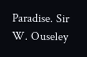Paradise. Sir W. Ouseley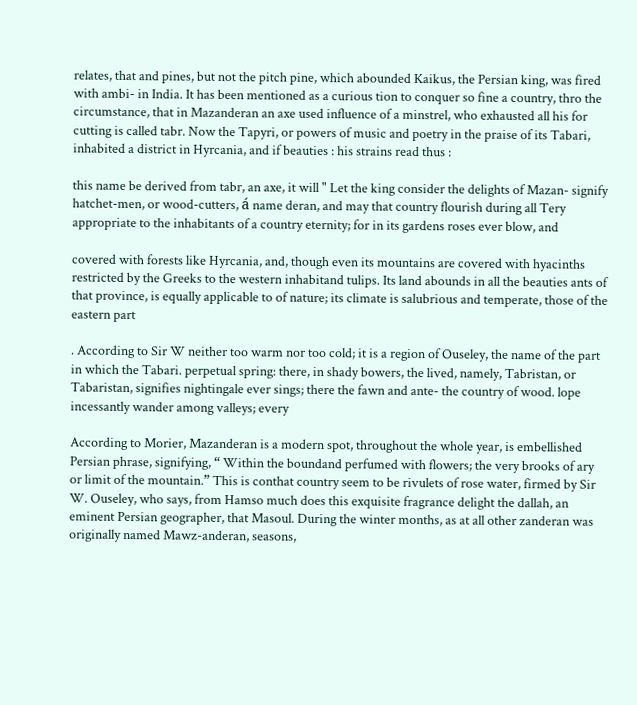relates, that and pines, but not the pitch pine, which abounded Kaikus, the Persian king, was fired with ambi- in India. It has been mentioned as a curious tion to conquer so fine a country, thro the circumstance, that in Mazanderan an axe used influence of a minstrel, who exhausted all his for cutting is called tabr. Now the Tapyri, or powers of music and poetry in the praise of its Tabari, inhabited a district in Hyrcania, and if beauties : his strains read thus :

this name be derived from tabr, an axe, it will " Let the king consider the delights of Mazan- signify hatchet-men, or wood-cutters, á name deran, and may that country flourish during all Tery appropriate to the inhabitants of a country eternity; for in its gardens roses ever blow, and

covered with forests like Hyrcania, and, though even its mountains are covered with hyacinths restricted by the Greeks to the western inhabitand tulips. Its land abounds in all the beauties ants of that province, is equally applicable to of nature; its climate is salubrious and temperate, those of the eastern part

. According to Sir W neither too warm nor too cold; it is a region of Ouseley, the name of the part in which the Tabari. perpetual spring: there, in shady bowers, the lived, namely, Tabristan, or Tabaristan, signifies nightingale ever sings; there the fawn and ante- the country of wood. lope incessantly wander among valleys; every

According to Morier, Mazanderan is a modern spot, throughout the whole year, is embellished Persian phrase, signifying, “ Within the boundand perfumed with flowers; the very brooks of ary or limit of the mountain.” This is conthat country seem to be rivulets of rose water, firmed by Sir W. Ouseley, who says, from Hamso much does this exquisite fragrance delight the dallah, an eminent Persian geographer, that Masoul. During the winter months, as at all other zanderan was originally named Mawz-anderan, seasons,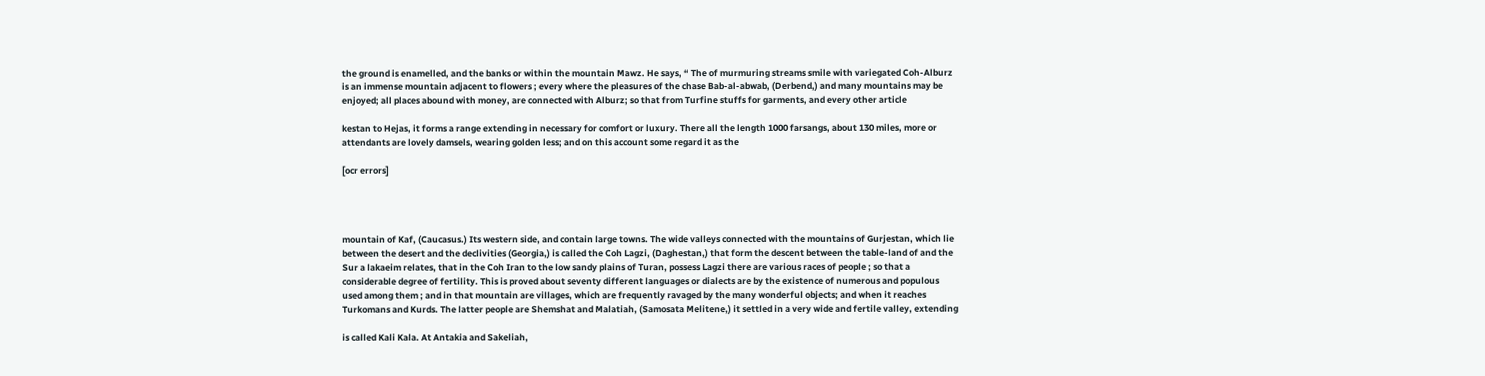the ground is enamelled, and the banks or within the mountain Mawz. He says, “ The of murmuring streams smile with variegated Coh-Alburz is an immense mountain adjacent to flowers ; every where the pleasures of the chase Bab-al-abwab, (Derbend,) and many mountains may be enjoyed; all places abound with money, are connected with Alburz; so that from Turfine stuffs for garments, and every other article

kestan to Hejas, it forms a range extending in necessary for comfort or luxury. There all the length 1000 farsangs, about 130 miles, more or attendants are lovely damsels, wearing golden less; and on this account some regard it as the

[ocr errors]




mountain of Kaf, (Caucasus.) Its western side, and contain large towns. The wide valleys connected with the mountains of Gurjestan, which lie between the desert and the declivities (Georgia,) is called the Coh Lagzi, (Daghestan,) that form the descent between the table-land of and the Sur a lakaeim relates, that in the Coh Iran to the low sandy plains of Turan, possess Lagzi there are various races of people ; so that a considerable degree of fertility. This is proved about seventy different languages or dialects are by the existence of numerous and populous used among them ; and in that mountain are villages, which are frequently ravaged by the many wonderful objects; and when it reaches Turkomans and Kurds. The latter people are Shemshat and Malatiah, (Samosata Melitene,) it settled in a very wide and fertile valley, extending

is called Kali Kala. At Antakia and Sakeliah,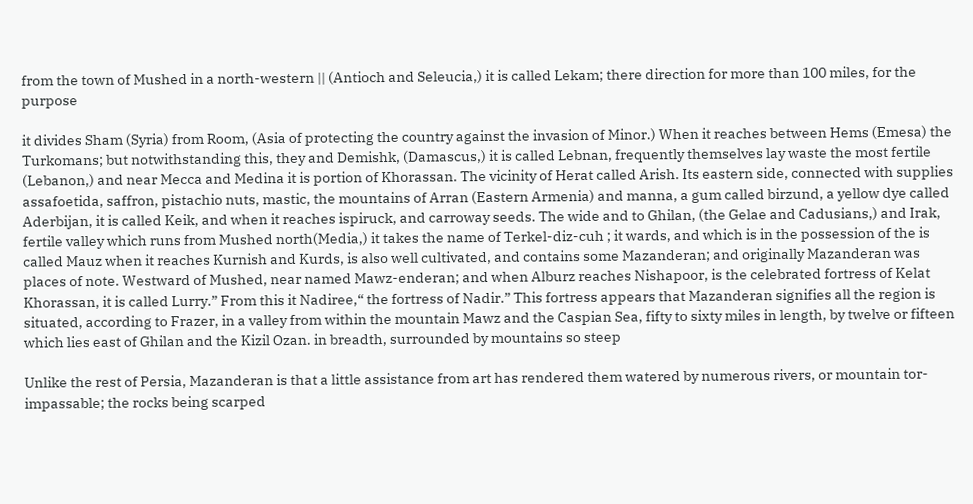from the town of Mushed in a north-western || (Antioch and Seleucia,) it is called Lekam; there direction for more than 100 miles, for the purpose

it divides Sham (Syria) from Room, (Asia of protecting the country against the invasion of Minor.) When it reaches between Hems (Emesa) the Turkomans; but notwithstanding this, they and Demishk, (Damascus,) it is called Lebnan, frequently themselves lay waste the most fertile (Lebanon,) and near Mecca and Medina it is portion of Khorassan. The vicinity of Herat called Arish. Its eastern side, connected with supplies assafoetida, saffron, pistachio nuts, mastic, the mountains of Arran (Eastern Armenia) and manna, a gum called birzund, a yellow dye called Aderbijan, it is called Keik, and when it reaches ispiruck, and carroway seeds. The wide and to Ghilan, (the Gelae and Cadusians,) and Irak, fertile valley which runs from Mushed north(Media,) it takes the name of Terkel-diz-cuh ; it wards, and which is in the possession of the is called Mauz when it reaches Kurnish and Kurds, is also well cultivated, and contains some Mazanderan; and originally Mazanderan was places of note. Westward of Mushed, near named Mawz-enderan; and when Alburz reaches Nishapoor, is the celebrated fortress of Kelat Khorassan, it is called Lurry.” From this it Nadiree,“ the fortress of Nadir.” This fortress appears that Mazanderan signifies all the region is situated, according to Frazer, in a valley from within the mountain Mawz and the Caspian Sea, fifty to sixty miles in length, by twelve or fifteen which lies east of Ghilan and the Kizil Ozan. in breadth, surrounded by mountains so steep

Unlike the rest of Persia, Mazanderan is that a little assistance from art has rendered them watered by numerous rivers, or mountain tor- impassable; the rocks being scarped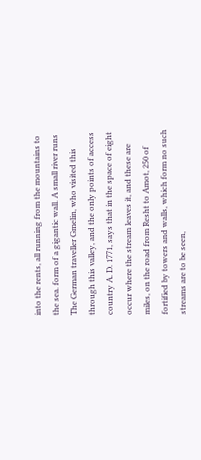into the rents, all running from the mountains to the sea. form of a gigantic wall. A small river runs The German traveller Gmelin, who visited this through this valley, and the only points of access country A. D. 1771, says that in the space of eight occur where the stream leaves it, and these are miles, on the road from Resht to Amot, 250 of fortified by towers and walls, which form no such streams are to be seen,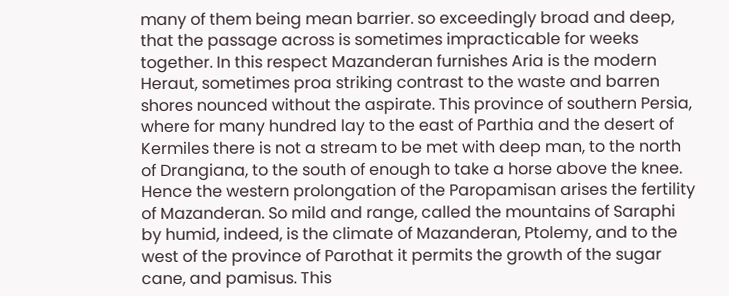many of them being mean barrier. so exceedingly broad and deep, that the passage across is sometimes impracticable for weeks together. In this respect Mazanderan furnishes Aria is the modern Heraut, sometimes proa striking contrast to the waste and barren shores nounced without the aspirate. This province of southern Persia, where for many hundred lay to the east of Parthia and the desert of Kermiles there is not a stream to be met with deep man, to the north of Drangiana, to the south of enough to take a horse above the knee. Hence the western prolongation of the Paropamisan arises the fertility of Mazanderan. So mild and range, called the mountains of Saraphi by humid, indeed, is the climate of Mazanderan, Ptolemy, and to the west of the province of Parothat it permits the growth of the sugar cane, and pamisus. This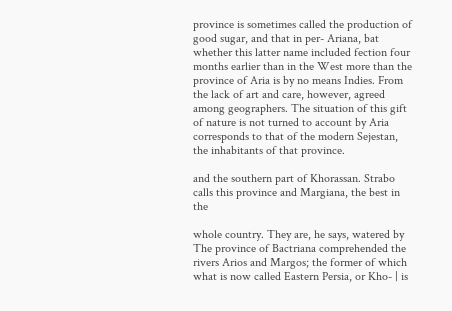province is sometimes called the production of good sugar, and that in per- Ariana, bat whether this latter name included fection four months earlier than in the West more than the province of Aria is by no means Indies. From the lack of art and care, however, agreed among geographers. The situation of this gift of nature is not turned to account by Aria corresponds to that of the modern Sejestan, the inhabitants of that province.

and the southern part of Khorassan. Strabo calls this province and Margiana, the best in the

whole country. They are, he says, watered by The province of Bactriana comprehended the rivers Arios and Margos; the former of which what is now called Eastern Persia, or Kho- | is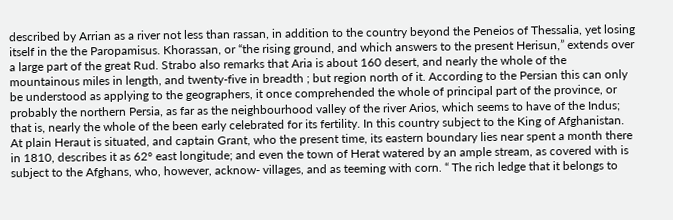described by Arrian as a river not less than rassan, in addition to the country beyond the Peneios of Thessalia, yet losing itself in the the Paropamisus. Khorassan, or “the rising ground, and which answers to the present Herisun,” extends over a large part of the great Rud. Strabo also remarks that Aria is about 160 desert, and nearly the whole of the mountainous miles in length, and twenty-five in breadth ; but region north of it. According to the Persian this can only be understood as applying to the geographers, it once comprehended the whole of principal part of the province, or probably the northern Persia, as far as the neighbourhood valley of the river Arios, which seems to have of the Indus; that is, nearly the whole of the been early celebrated for its fertility. In this country subject to the King of Afghanistan. At plain Heraut is situated, and captain Grant, who the present time, its eastern boundary lies near spent a month there in 1810, describes it as 62° east longitude; and even the town of Herat watered by an ample stream, as covered with is subject to the Afghans, who, however, acknow- villages, and as teeming with corn. “ The rich ledge that it belongs to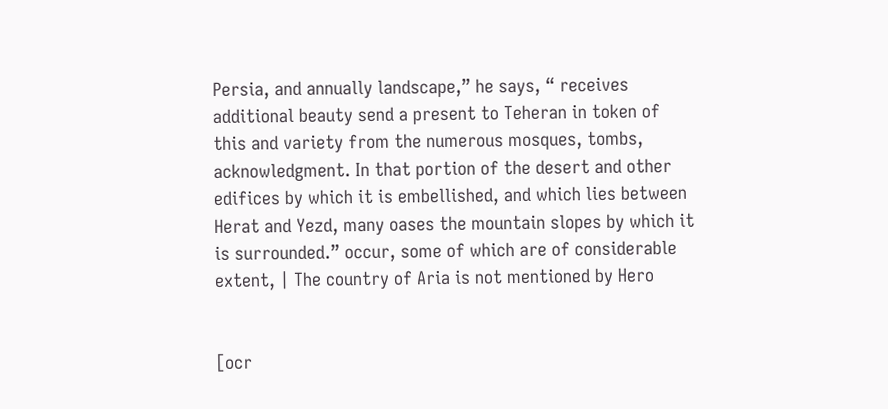Persia, and annually landscape,” he says, “ receives additional beauty send a present to Teheran in token of this and variety from the numerous mosques, tombs, acknowledgment. In that portion of the desert and other edifices by which it is embellished, and which lies between Herat and Yezd, many oases the mountain slopes by which it is surrounded.” occur, some of which are of considerable extent, | The country of Aria is not mentioned by Hero


[ocr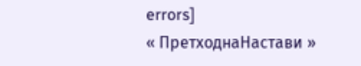errors]
« ПретходнаНастави »